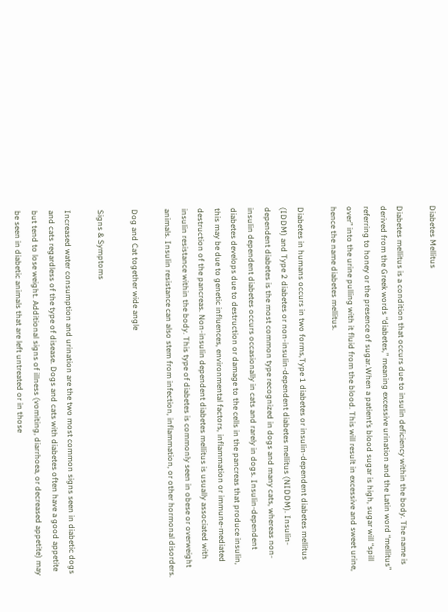Diabetes Mellitus

Diabetes mellitus is a condition that occurs due to insulin deficiency within the body. The name is derived from the Greek words “diabetes,” meaning excessive urination and the Latin word “mellitus” referring to honey or the presence of sugar.When a patient’s blood sugar is high, sugar will “spill over” into the urine pulling with it fluid from the blood. This will result in excessive and sweet urine, hence the name diabetes mellitus.

Diabetes in humans occurs in two forms,Type 1 diabetes or insulin-dependent diabetes mellitus (IDDM) and Type 2 diabetes or non-insulin-dependent diabetes mellitus (NIDDM). Insulin-dependent diabetes is the most common type recognized in dogs and many cats, whereas non-insulin dependent diabetes occurs occasionally in cats and rarely in dogs. Insulin-dependent diabetes develops due to destruction or damage to the cells in the pancreas that produce insulin, this may be due to genetic influences, environmental factors, inflammation or immune-mediated destruction of the pancreas. Non-insulin dependent diabetes mellitus is usually associated with insulin resistance within the body. This type of diabetes is commonly seen in obese or overweight animals. Insulin resistance can also stem from infection, inflammation, or other hormonal disorders.

Dog and Cat together wide angle

Signs & Symptoms

Increased water consumption and urination are the two most common signs seen in diabetic dogs and cats regardless of the type of disease. Dogs and cats with diabetes often have a good appetite but tend to lose weight. Additional signs of illness (vomiting, diarrhoea, or decreased appetite) may be seen in diabetic animals that are left untreated or in those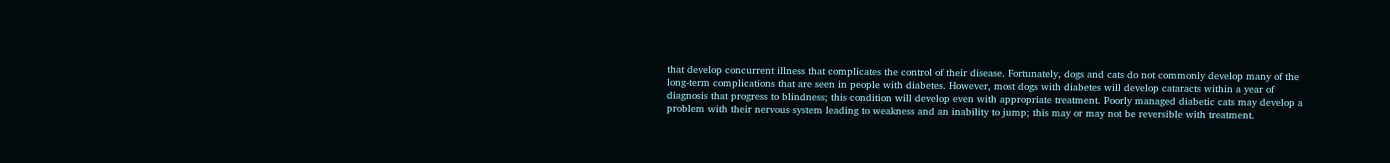that develop concurrent illness that complicates the control of their disease. Fortunately, dogs and cats do not commonly develop many of the long-term complications that are seen in people with diabetes. However, most dogs with diabetes will develop cataracts within a year of diagnosis that progress to blindness; this condition will develop even with appropriate treatment. Poorly managed diabetic cats may develop a problem with their nervous system leading to weakness and an inability to jump; this may or may not be reversible with treatment.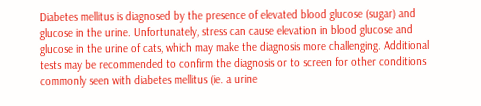Diabetes mellitus is diagnosed by the presence of elevated blood glucose (sugar) and glucose in the urine. Unfortunately, stress can cause elevation in blood glucose and glucose in the urine of cats, which may make the diagnosis more challenging. Additional tests may be recommended to confirm the diagnosis or to screen for other conditions commonly seen with diabetes mellitus (ie. a urine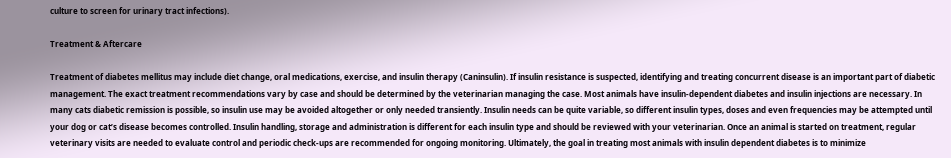culture to screen for urinary tract infections).

Treatment & Aftercare

Treatment of diabetes mellitus may include diet change, oral medications, exercise, and insulin therapy (Caninsulin). If insulin resistance is suspected, identifying and treating concurrent disease is an important part of diabetic management. The exact treatment recommendations vary by case and should be determined by the veterinarian managing the case. Most animals have insulin-dependent diabetes and insulin injections are necessary. In many cats diabetic remission is possible, so insulin use may be avoided altogether or only needed transiently. Insulin needs can be quite variable, so different insulin types, doses and even frequencies may be attempted until your dog or cat’s disease becomes controlled. Insulin handling, storage and administration is different for each insulin type and should be reviewed with your veterinarian. Once an animal is started on treatment, regular veterinary visits are needed to evaluate control and periodic check-ups are recommended for ongoing monitoring. Ultimately, the goal in treating most animals with insulin dependent diabetes is to minimize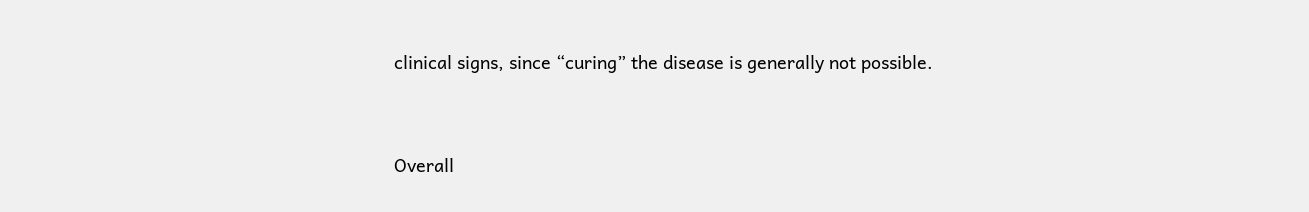clinical signs, since “curing” the disease is generally not possible.


Overall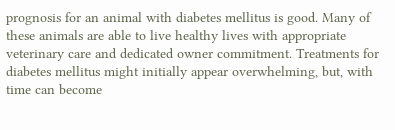prognosis for an animal with diabetes mellitus is good. Many of these animals are able to live healthy lives with appropriate veterinary care and dedicated owner commitment. Treatments for diabetes mellitus might initially appear overwhelming, but, with time can become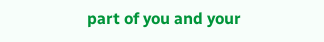part of you and your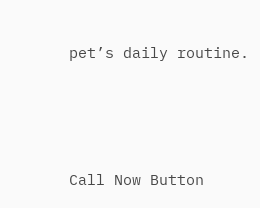pet’s daily routine.




Call Now Button